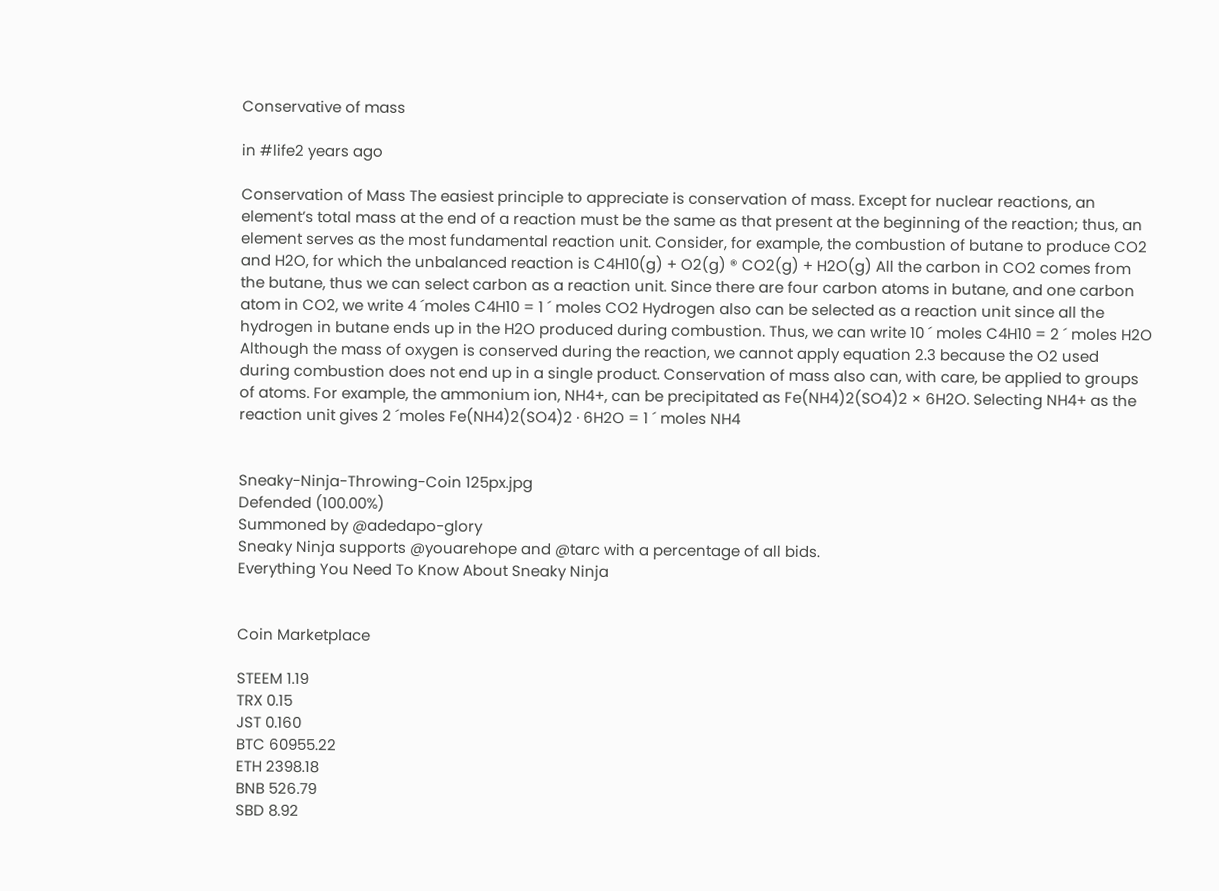Conservative of mass

in #life2 years ago

Conservation of Mass The easiest principle to appreciate is conservation of mass. Except for nuclear reactions, an element’s total mass at the end of a reaction must be the same as that present at the beginning of the reaction; thus, an element serves as the most fundamental reaction unit. Consider, for example, the combustion of butane to produce CO2 and H2O, for which the unbalanced reaction is C4H10(g) + O2(g) ® CO2(g) + H2O(g) All the carbon in CO2 comes from the butane, thus we can select carbon as a reaction unit. Since there are four carbon atoms in butane, and one carbon atom in CO2, we write 4 ´moles C4H10 = 1 ´ moles CO2 Hydrogen also can be selected as a reaction unit since all the hydrogen in butane ends up in the H2O produced during combustion. Thus, we can write 10 ´ moles C4H10 = 2 ´ moles H2O Although the mass of oxygen is conserved during the reaction, we cannot apply equation 2.3 because the O2 used during combustion does not end up in a single product. Conservation of mass also can, with care, be applied to groups of atoms. For example, the ammonium ion, NH4+, can be precipitated as Fe(NH4)2(SO4)2 × 6H2O. Selecting NH4+ as the reaction unit gives 2 ´moles Fe(NH4)2(SO4)2 · 6H2O = 1 ´ moles NH4


Sneaky-Ninja-Throwing-Coin 125px.jpg
Defended (100.00%)
Summoned by @adedapo-glory
Sneaky Ninja supports @youarehope and @tarc with a percentage of all bids.
Everything You Need To Know About Sneaky Ninja


Coin Marketplace

STEEM 1.19
TRX 0.15
JST 0.160
BTC 60955.22
ETH 2398.18
BNB 526.79
SBD 8.92